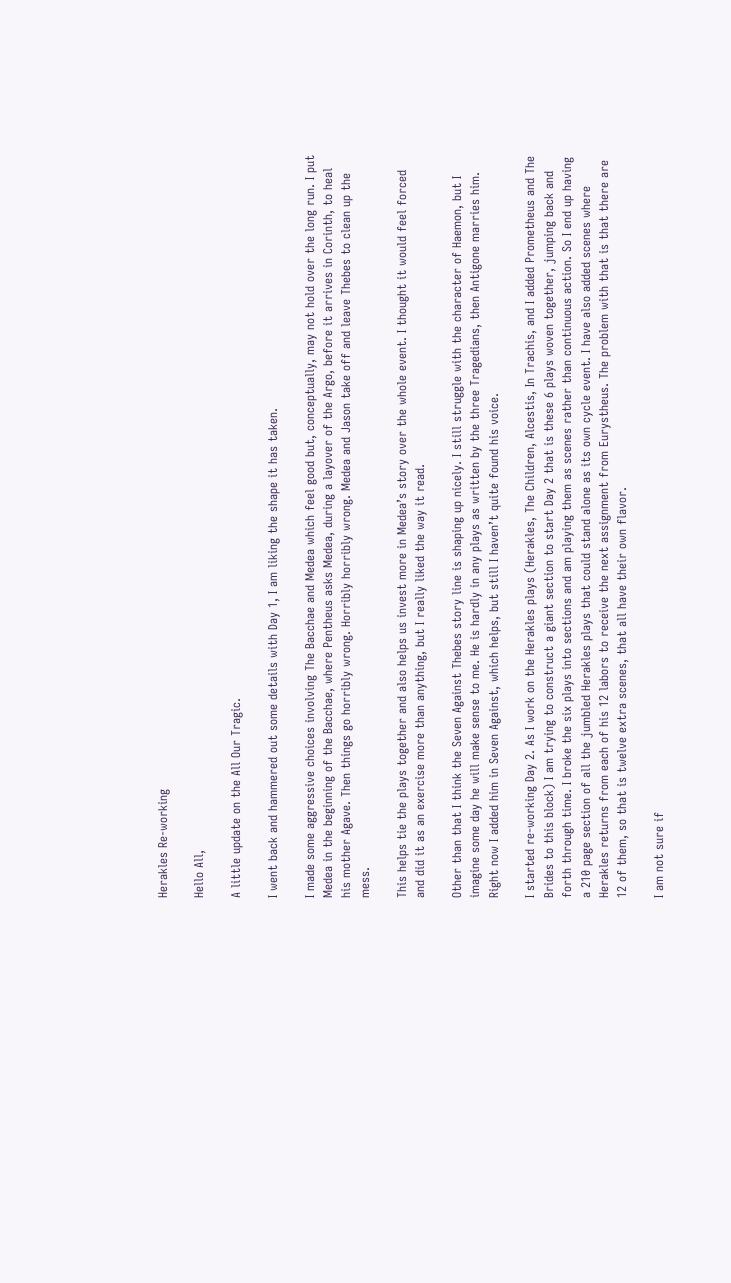Herakles Re-working

Hello All,

A little update on the All Our Tragic.

I went back and hammered out some details with Day 1, I am liking the shape it has taken.

I made some aggressive choices involving The Bacchae and Medea which feel good but, conceptually, may not hold over the long run. I put Medea in the beginning of the Bacchae, where Pentheus asks Medea, during a layover of the Argo, before it arrives in Corinth, to heal his mother Agave. Then things go horribly wrong. Horribly horribly wrong. Medea and Jason take off and leave Thebes to clean up the mess.

This helps tie the plays together and also helps us invest more in Medea’s story over the whole event. I thought it would feel forced and did it as an exercise more than anything, but I really liked the way it read.

Other than that I think the Seven Against Thebes story line is shaping up nicely. I still struggle with the character of Haemon, but I imagine some day he will make sense to me. He is hardly in any plays as written by the three Tragedians, then Antigone marries him. Right now I added him in Seven Against, which helps, but still I haven’t quite found his voice.

I started re-working Day 2. As I work on the Herakles plays (Herakles, The Children, Alcestis, In Trachis, and I added Prometheus and The Brides to this block) I am trying to construct a giant section to start Day 2 that is these 6 plays woven together, jumping back and forth through time. I broke the six plays into sections and am playing them as scenes rather than continuous action. So I end up having a 210 page section of all the jumbled Herakles plays that could stand alone as its own cycle event. I have also added scenes where Herakles returns from each of his 12 labors to receive the next assignment from Eurystheus. The problem with that is that there are 12 of them, so that is twelve extra scenes, that all have their own flavor.

I am not sure if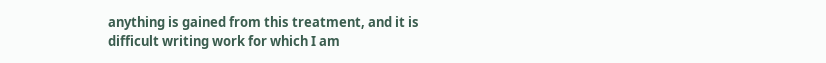anything is gained from this treatment, and it is difficult writing work for which I am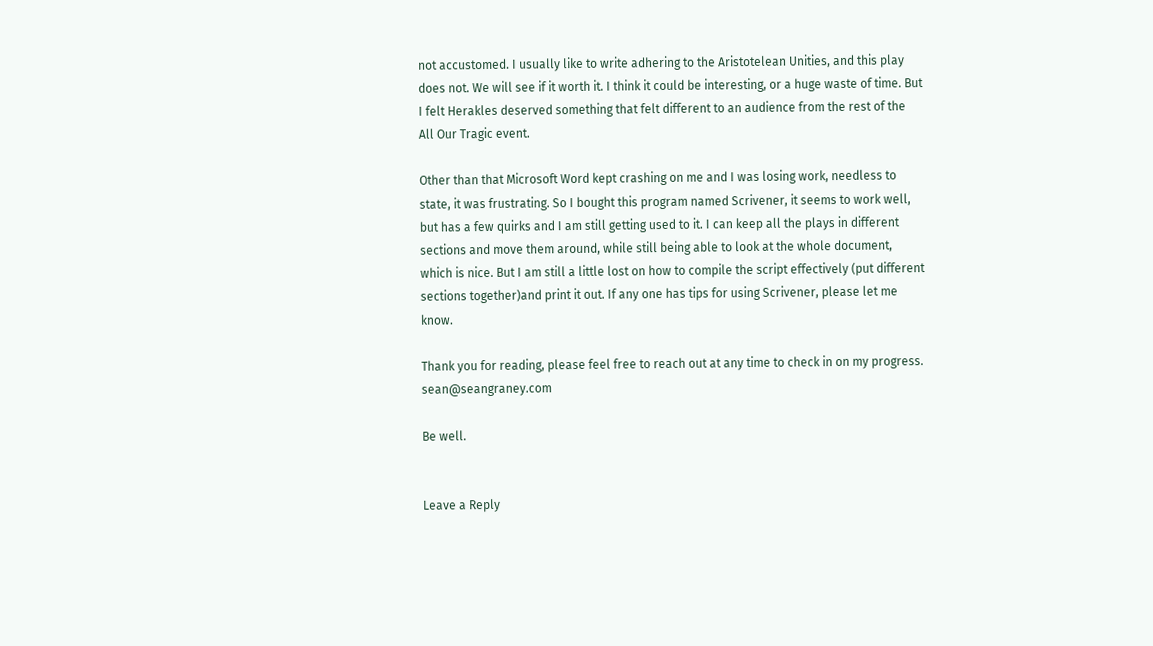not accustomed. I usually like to write adhering to the Aristotelean Unities, and this play does not. We will see if it worth it. I think it could be interesting, or a huge waste of time. But I felt Herakles deserved something that felt different to an audience from the rest of the All Our Tragic event.

Other than that Microsoft Word kept crashing on me and I was losing work, needless to state, it was frustrating. So I bought this program named Scrivener, it seems to work well, but has a few quirks and I am still getting used to it. I can keep all the plays in different sections and move them around, while still being able to look at the whole document, which is nice. But I am still a little lost on how to compile the script effectively (put different sections together)and print it out. If any one has tips for using Scrivener, please let me know.

Thank you for reading, please feel free to reach out at any time to check in on my progress. sean@seangraney.com

Be well.


Leave a Reply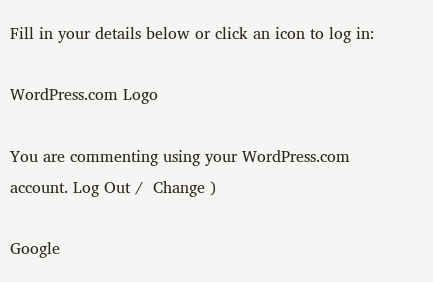Fill in your details below or click an icon to log in:

WordPress.com Logo

You are commenting using your WordPress.com account. Log Out /  Change )

Google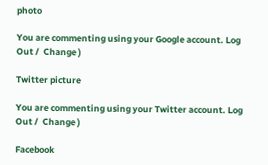photo

You are commenting using your Google account. Log Out /  Change )

Twitter picture

You are commenting using your Twitter account. Log Out /  Change )

Facebook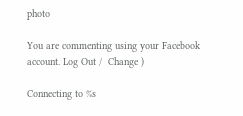photo

You are commenting using your Facebook account. Log Out /  Change )

Connecting to %s